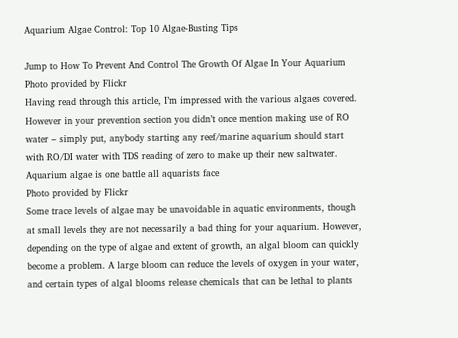Aquarium Algae Control: Top 10 Algae-Busting Tips

Jump to How To Prevent And Control The Growth Of Algae In Your Aquarium
Photo provided by Flickr
Having read through this article, I’m impressed with the various algaes covered. However in your prevention section you didn’t once mention making use of RO water – simply put, anybody starting any reef/marine aquarium should start with RO/DI water with TDS reading of zero to make up their new saltwater.
Aquarium algae is one battle all aquarists face
Photo provided by Flickr
Some trace levels of algae may be unavoidable in aquatic environments, though at small levels they are not necessarily a bad thing for your aquarium. However, depending on the type of algae and extent of growth, an algal bloom can quickly become a problem. A large bloom can reduce the levels of oxygen in your water, and certain types of algal blooms release chemicals that can be lethal to plants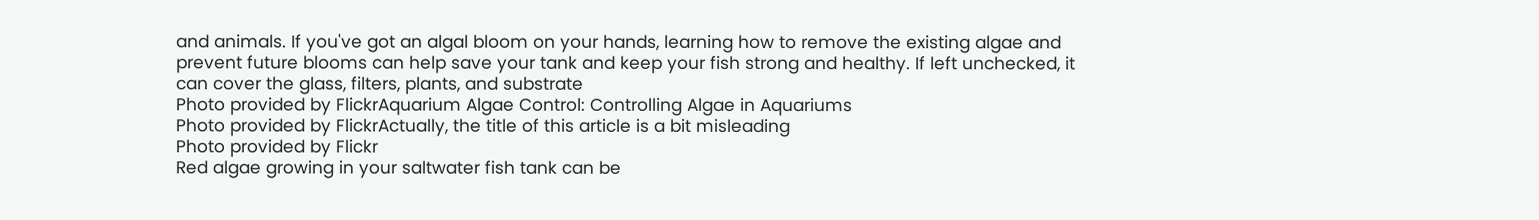and animals. If you've got an algal bloom on your hands, learning how to remove the existing algae and prevent future blooms can help save your tank and keep your fish strong and healthy. If left unchecked, it can cover the glass, filters, plants, and substrate
Photo provided by FlickrAquarium Algae Control: Controlling Algae in Aquariums
Photo provided by FlickrActually, the title of this article is a bit misleading
Photo provided by Flickr
Red algae growing in your saltwater fish tank can be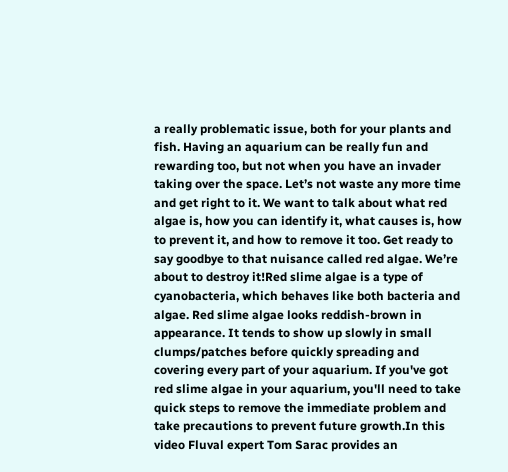a really problematic issue, both for your plants and fish. Having an aquarium can be really fun and rewarding too, but not when you have an invader taking over the space. Let’s not waste any more time and get right to it. We want to talk about what red algae is, how you can identify it, what causes is, how to prevent it, and how to remove it too. Get ready to say goodbye to that nuisance called red algae. We’re about to destroy it!Red slime algae is a type of cyanobacteria, which behaves like both bacteria and algae. Red slime algae looks reddish-brown in appearance. It tends to show up slowly in small clumps/patches before quickly spreading and covering every part of your aquarium. If you've got red slime algae in your aquarium, you'll need to take quick steps to remove the immediate problem and take precautions to prevent future growth.In this video Fluval expert Tom Sarac provides an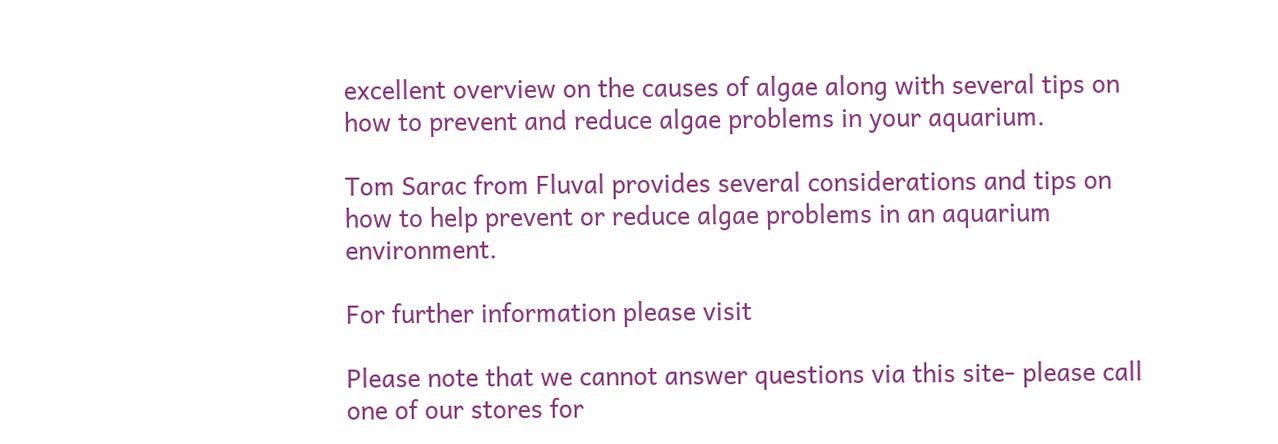excellent overview on the causes of algae along with several tips on how to prevent and reduce algae problems in your aquarium.

Tom Sarac from Fluval provides several considerations and tips on how to help prevent or reduce algae problems in an aquarium environment.

For further information please visit

Please note that we cannot answer questions via this site- please call one of our stores for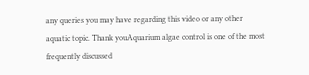any queries you may have regarding this video or any other aquatic topic. Thank youAquarium algae control is one of the most frequently discussed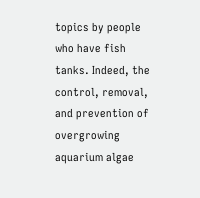topics by people who have fish tanks. Indeed, the control, removal, and prevention of overgrowing aquarium algae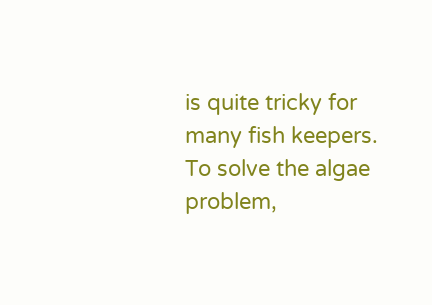is quite tricky for many fish keepers. To solve the algae problem,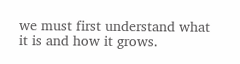we must first understand what it is and how it grows.